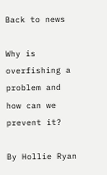Back to news

Why is overfishing a problem and how can we prevent it?

By Hollie Ryan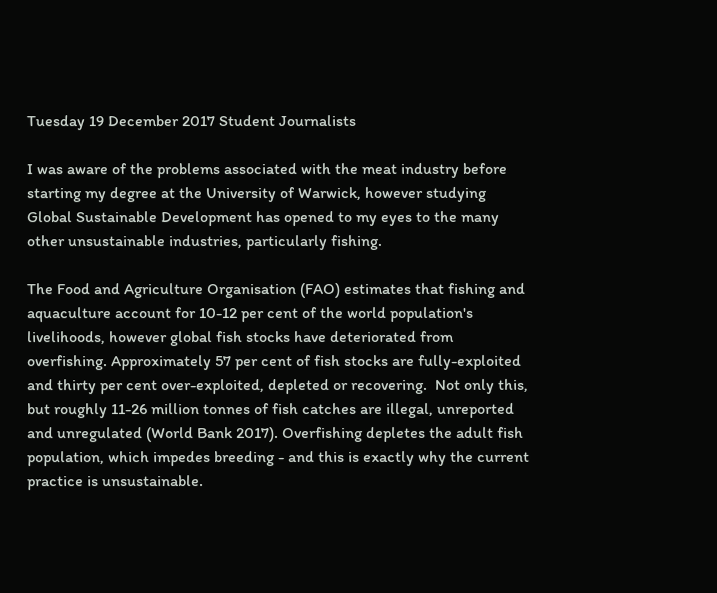Tuesday 19 December 2017 Student Journalists

I was aware of the problems associated with the meat industry before starting my degree at the University of Warwick, however studying Global Sustainable Development has opened to my eyes to the many other unsustainable industries, particularly fishing.

The Food and Agriculture Organisation (FAO) estimates that fishing and aquaculture account for 10-12 per cent of the world population's livelihoods, however global fish stocks have deteriorated from overfishing. Approximately 57 per cent of fish stocks are fully-exploited and thirty per cent over-exploited, depleted or recovering.  Not only this, but roughly 11-26 million tonnes of fish catches are illegal, unreported and unregulated (World Bank 2017). Overfishing depletes the adult fish population, which impedes breeding - and this is exactly why the current practice is unsustainable.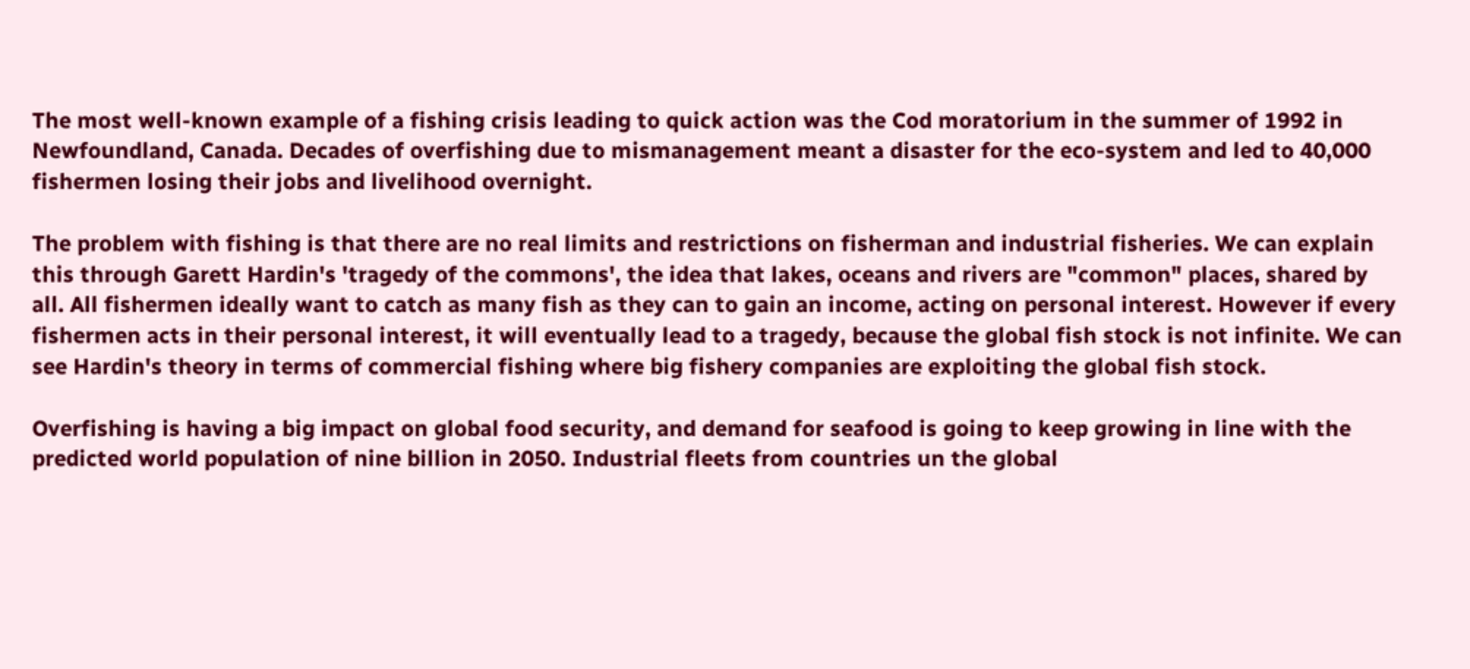The most well-known example of a fishing crisis leading to quick action was the Cod moratorium in the summer of 1992 in Newfoundland, Canada. Decades of overfishing due to mismanagement meant a disaster for the eco-system and led to 40,000 fishermen losing their jobs and livelihood overnight.

The problem with fishing is that there are no real limits and restrictions on fisherman and industrial fisheries. We can explain this through Garett Hardin's 'tragedy of the commons', the idea that lakes, oceans and rivers are "common" places, shared by all. All fishermen ideally want to catch as many fish as they can to gain an income, acting on personal interest. However if every fishermen acts in their personal interest, it will eventually lead to a tragedy, because the global fish stock is not infinite. We can see Hardin's theory in terms of commercial fishing where big fishery companies are exploiting the global fish stock.

Overfishing is having a big impact on global food security, and demand for seafood is going to keep growing in line with the predicted world population of nine billion in 2050. Industrial fleets from countries un the global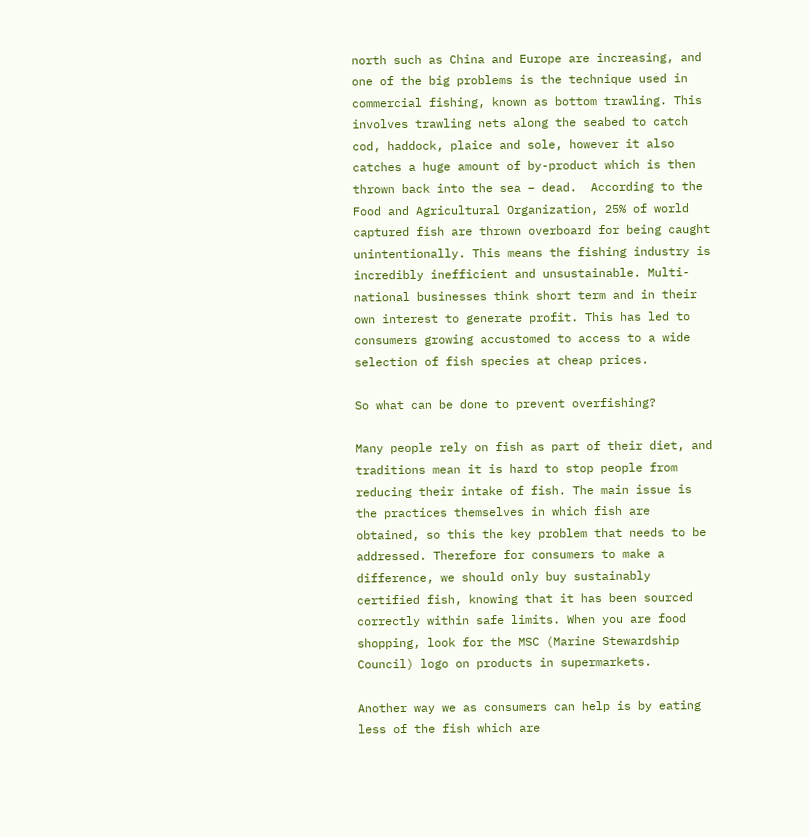north such as China and Europe are increasing, and one of the big problems is the technique used in commercial fishing, known as bottom trawling. This involves trawling nets along the seabed to catch cod, haddock, plaice and sole, however it also catches a huge amount of by-product which is then thrown back into the sea – dead.  According to the Food and Agricultural Organization, 25% of world captured fish are thrown overboard for being caught unintentionally. This means the fishing industry is incredibly inefficient and unsustainable. Multi-national businesses think short term and in their own interest to generate profit. This has led to consumers growing accustomed to access to a wide selection of fish species at cheap prices.

So what can be done to prevent overfishing?

Many people rely on fish as part of their diet, and traditions mean it is hard to stop people from reducing their intake of fish. The main issue is the practices themselves in which fish are obtained, so this the key problem that needs to be addressed. Therefore for consumers to make a difference, we should only buy sustainably certified fish, knowing that it has been sourced correctly within safe limits. When you are food shopping, look for the MSC (Marine Stewardship Council) logo on products in supermarkets.

Another way we as consumers can help is by eating less of the fish which are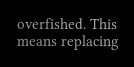overfished. This means replacing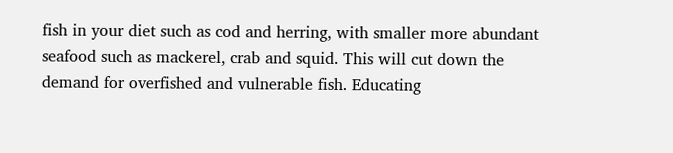fish in your diet such as cod and herring, with smaller more abundant seafood such as mackerel, crab and squid. This will cut down the demand for overfished and vulnerable fish. Educating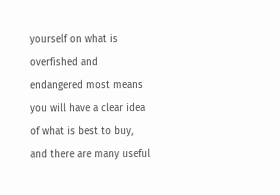yourself on what is overfished and endangered most means you will have a clear idea of what is best to buy, and there are many useful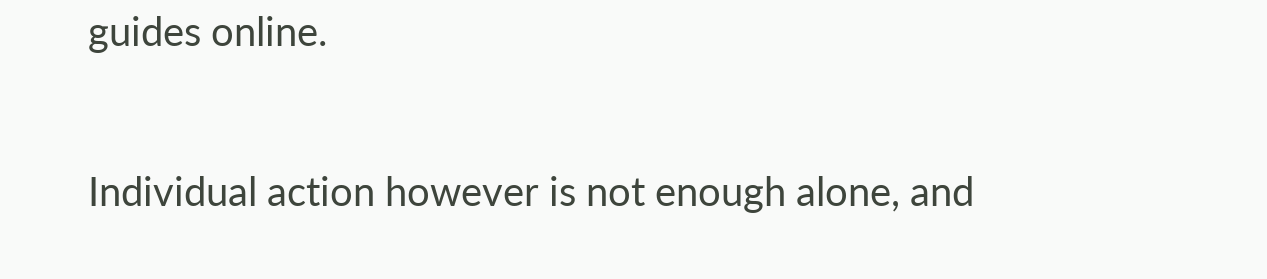guides online.

Individual action however is not enough alone, and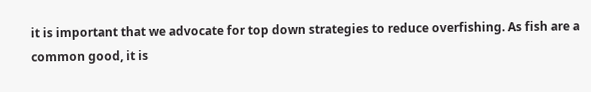it is important that we advocate for top down strategies to reduce overfishing. As fish are a common good, it is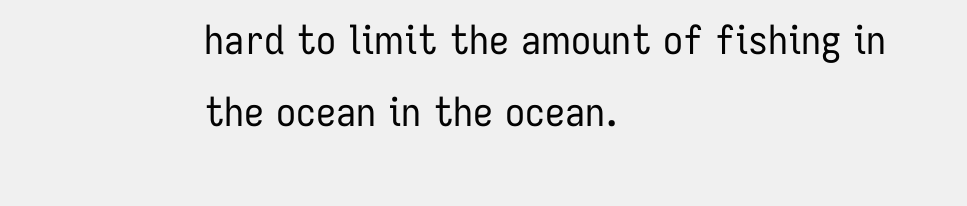hard to limit the amount of fishing in the ocean in the ocean.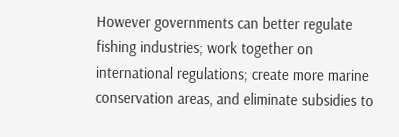However governments can better regulate fishing industries; work together on international regulations; create more marine conservation areas, and eliminate subsidies to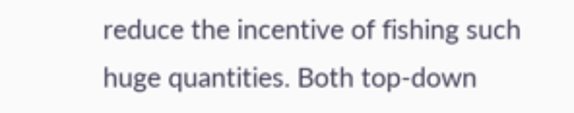reduce the incentive of fishing such huge quantities. Both top-down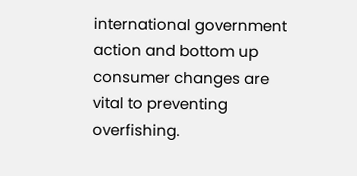international government action and bottom up consumer changes are vital to preventing overfishing.